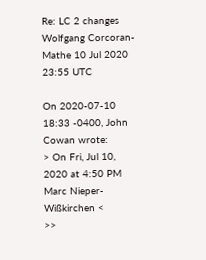Re: LC 2 changes Wolfgang Corcoran-Mathe 10 Jul 2020 23:55 UTC

On 2020-07-10 18:33 -0400, John Cowan wrote:
> On Fri, Jul 10, 2020 at 4:50 PM Marc Nieper-Wißkirchen <
>>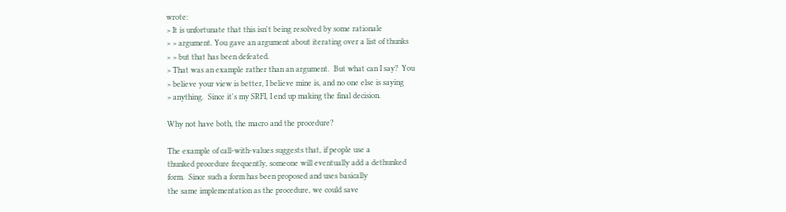wrote:
> It is unfortunate that this isn't being resolved by some rationale
> > argument. You gave an argument about iterating over a list of thunks
> > but that has been defeated.
> That was an example rather than an argument.  But what can I say?  You
> believe your view is better, I believe mine is, and no one else is saying
> anything.  Since it's my SRFI, I end up making the final decision.

Why not have both, the macro and the procedure?

The example of call-with-values suggests that, if people use a
thunked procedure frequently, someone will eventually add a dethunked
form.  Since such a form has been proposed and uses basically
the same implementation as the procedure, we could save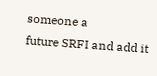someone a
future SRFI and add it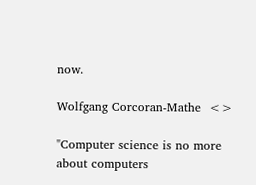now.

Wolfgang Corcoran-Mathe  <>

"Computer science is no more about computers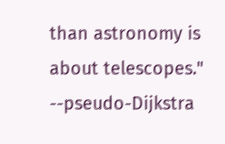than astronomy is
about telescopes." --pseudo-Dijkstra